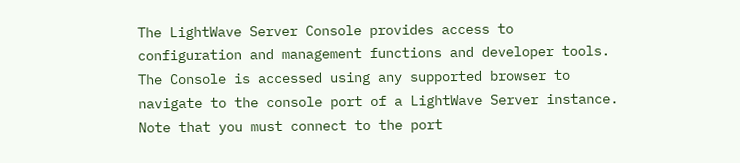The LightWave Server Console provides access to configuration and management functions and developer tools. The Console is accessed using any supported browser to navigate to the console port of a LightWave Server instance. Note that you must connect to the port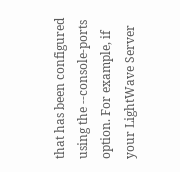that has been configured using the --console-ports option. For example, if your LightWave Server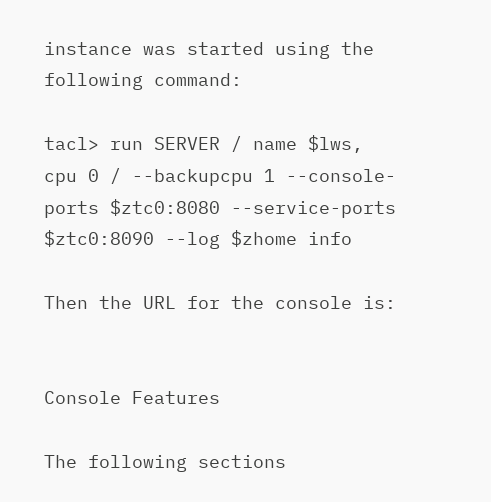instance was started using the following command:

tacl> run SERVER / name $lws, cpu 0 / --backupcpu 1 --console-ports $ztc0:8080 --service-ports $ztc0:8090 --log $zhome info

Then the URL for the console is:


Console Features

The following sections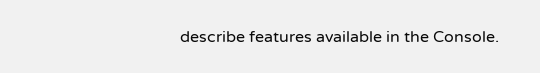describe features available in the Console.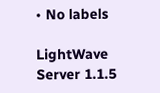• No labels

LightWave Server 1.1.5